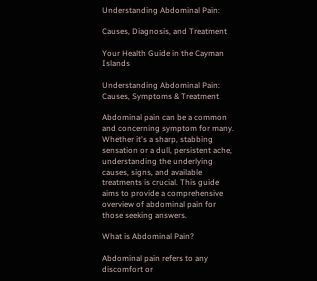Understanding Abdominal Pain:

Causes, Diagnosis, and Treatment

Your Health Guide in the Cayman Islands

Understanding Abdominal Pain: Causes, Symptoms & Treatment

Abdominal pain can be a common and concerning symptom for many. Whether it's a sharp, stabbing sensation or a dull, persistent ache, understanding the underlying causes, signs, and available treatments is crucial. This guide aims to provide a comprehensive overview of abdominal pain for those seeking answers.

What is Abdominal Pain?

Abdominal pain refers to any discomfort or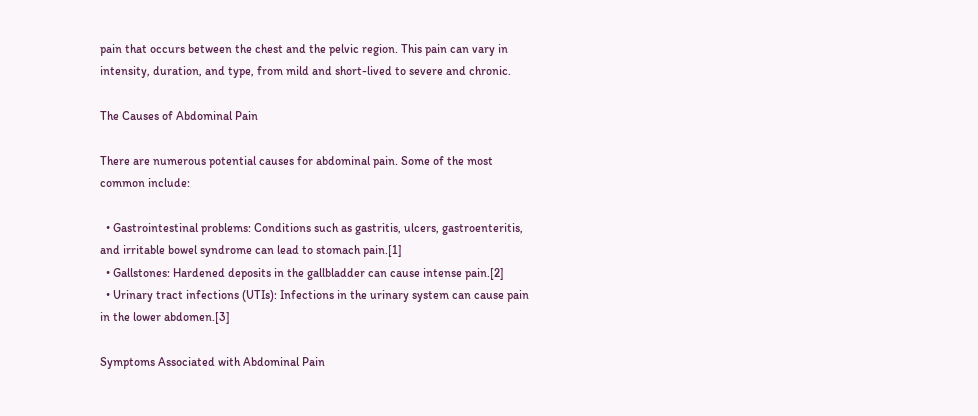pain that occurs between the chest and the pelvic region. This pain can vary in intensity, duration, and type, from mild and short-lived to severe and chronic.

The Causes of Abdominal Pain

There are numerous potential causes for abdominal pain. Some of the most common include:

  • Gastrointestinal problems: Conditions such as gastritis, ulcers, gastroenteritis, and irritable bowel syndrome can lead to stomach pain.[1]
  • Gallstones: Hardened deposits in the gallbladder can cause intense pain.[2]
  • Urinary tract infections (UTIs): Infections in the urinary system can cause pain in the lower abdomen.[3]

Symptoms Associated with Abdominal Pain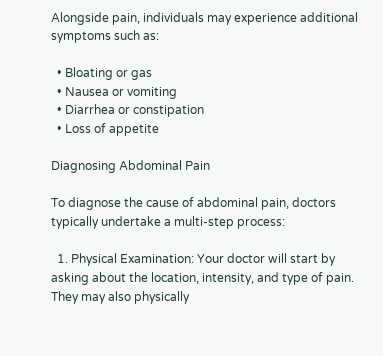Alongside pain, individuals may experience additional symptoms such as:

  • Bloating or gas
  • Nausea or vomiting
  • Diarrhea or constipation
  • Loss of appetite

Diagnosing Abdominal Pain

To diagnose the cause of abdominal pain, doctors typically undertake a multi-step process:

  1. Physical Examination: Your doctor will start by asking about the location, intensity, and type of pain. They may also physically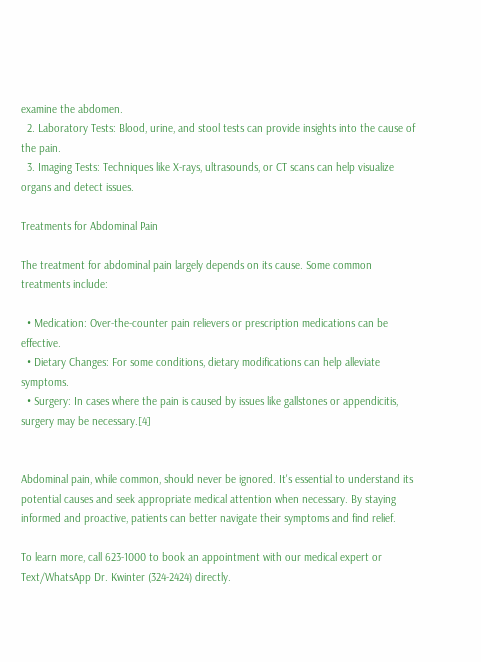examine the abdomen.
  2. Laboratory Tests: Blood, urine, and stool tests can provide insights into the cause of the pain.
  3. Imaging Tests: Techniques like X-rays, ultrasounds, or CT scans can help visualize organs and detect issues.

Treatments for Abdominal Pain

The treatment for abdominal pain largely depends on its cause. Some common treatments include:

  • Medication: Over-the-counter pain relievers or prescription medications can be effective.
  • Dietary Changes: For some conditions, dietary modifications can help alleviate symptoms.
  • Surgery: In cases where the pain is caused by issues like gallstones or appendicitis, surgery may be necessary.[4]


Abdominal pain, while common, should never be ignored. It's essential to understand its potential causes and seek appropriate medical attention when necessary. By staying informed and proactive, patients can better navigate their symptoms and find relief.

To learn more, call 623-1000 to book an appointment with our medical expert or Text/WhatsApp Dr. Kwinter (324-2424) directly.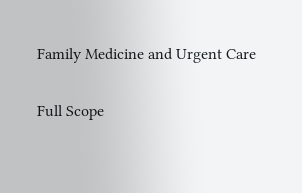Family Medicine and Urgent Care

Full Scope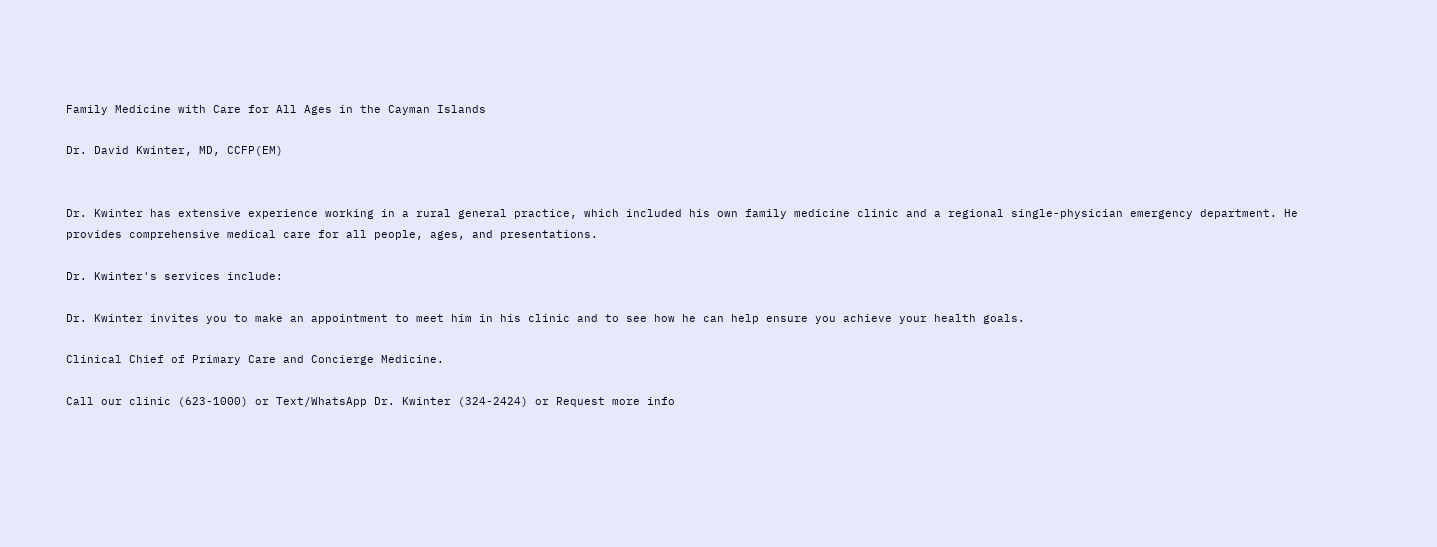Family Medicine with Care for All Ages in the Cayman Islands

Dr. David Kwinter, MD, CCFP(EM)


Dr. Kwinter has extensive experience working in a rural general practice, which included his own family medicine clinic and a regional single-physician emergency department. He provides comprehensive medical care for all people, ages, and presentations.

Dr. Kwinter's services include:

Dr. Kwinter invites you to make an appointment to meet him in his clinic and to see how he can help ensure you achieve your health goals.

Clinical Chief of Primary Care and Concierge Medicine.

Call our clinic (623-1000) or Text/WhatsApp Dr. Kwinter (324-2424) or Request more info